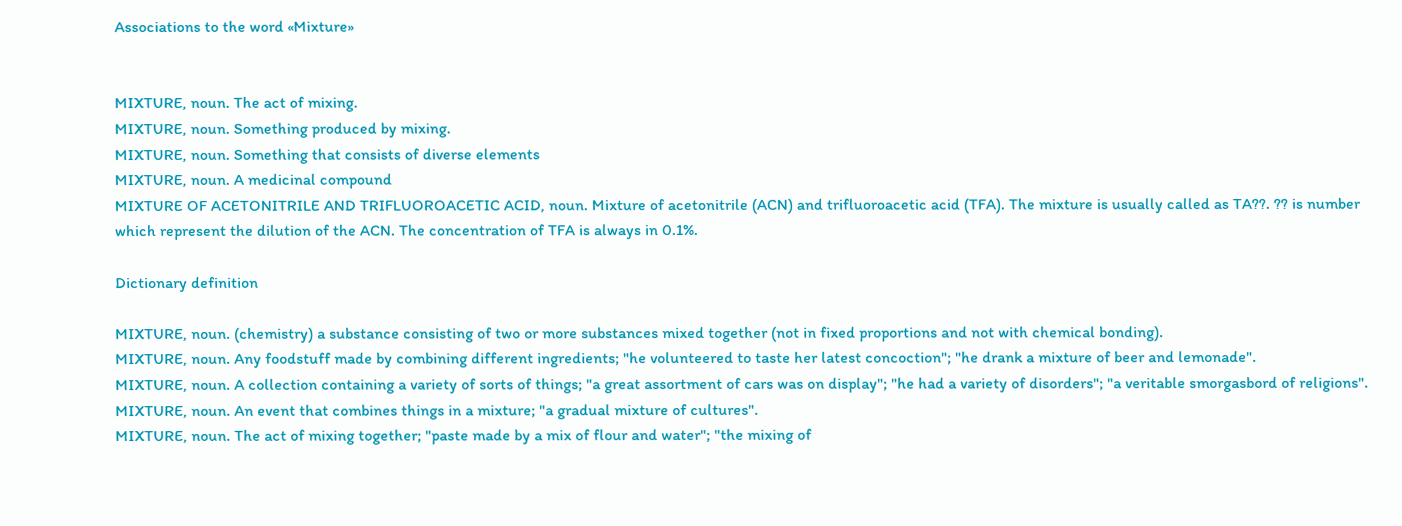Associations to the word «Mixture»


MIXTURE, noun. The act of mixing.
MIXTURE, noun. Something produced by mixing.
MIXTURE, noun. Something that consists of diverse elements
MIXTURE, noun. A medicinal compound
MIXTURE OF ACETONITRILE AND TRIFLUOROACETIC ACID, noun. Mixture of acetonitrile (ACN) and trifluoroacetic acid (TFA). The mixture is usually called as TA??. ?? is number which represent the dilution of the ACN. The concentration of TFA is always in 0.1%.

Dictionary definition

MIXTURE, noun. (chemistry) a substance consisting of two or more substances mixed together (not in fixed proportions and not with chemical bonding).
MIXTURE, noun. Any foodstuff made by combining different ingredients; "he volunteered to taste her latest concoction"; "he drank a mixture of beer and lemonade".
MIXTURE, noun. A collection containing a variety of sorts of things; "a great assortment of cars was on display"; "he had a variety of disorders"; "a veritable smorgasbord of religions".
MIXTURE, noun. An event that combines things in a mixture; "a gradual mixture of cultures".
MIXTURE, noun. The act of mixing together; "paste made by a mix of flour and water"; "the mixing of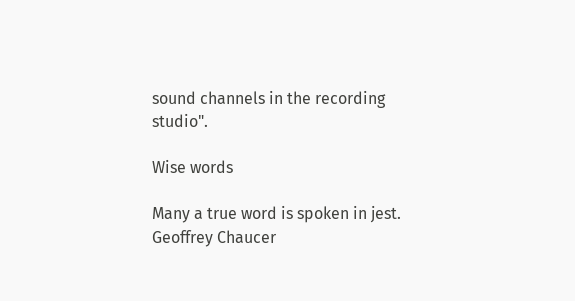sound channels in the recording studio".

Wise words

Many a true word is spoken in jest.
Geoffrey Chaucer